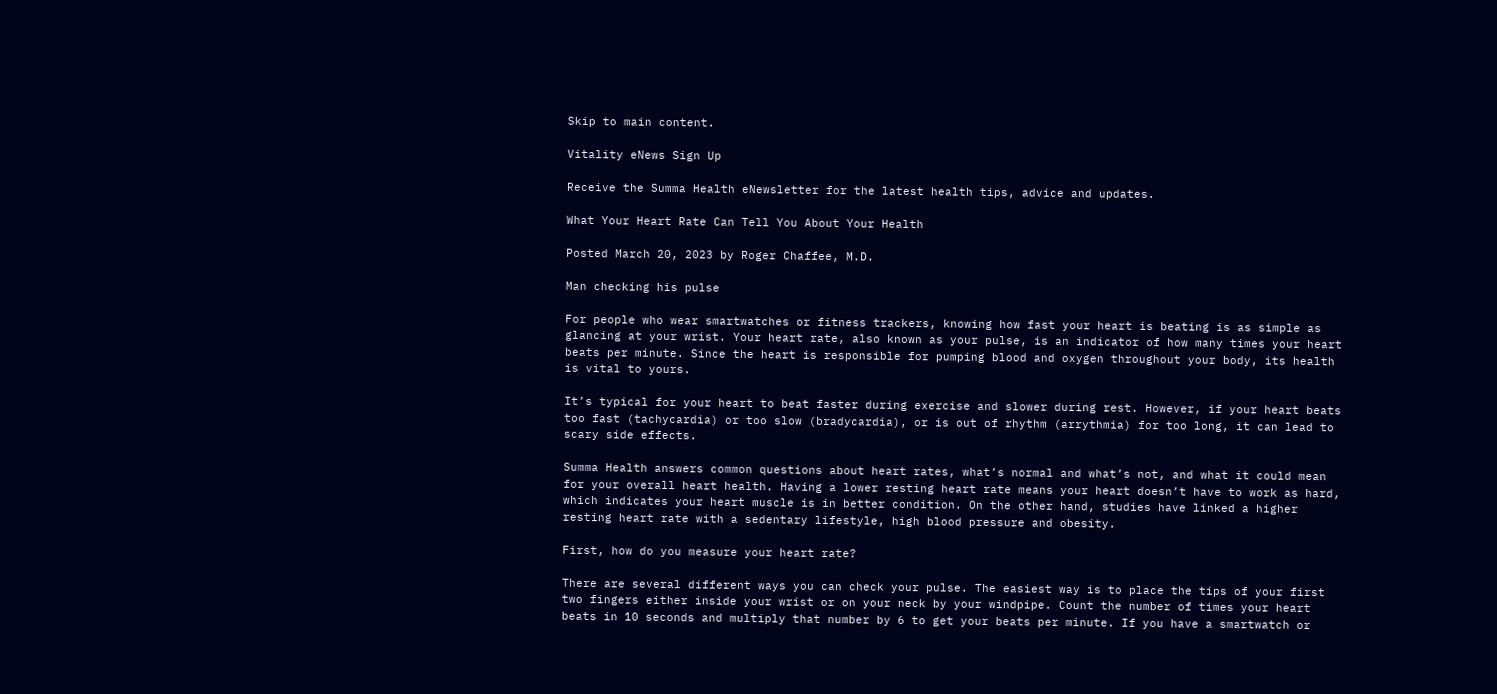Skip to main content.

Vitality eNews Sign Up

Receive the Summa Health eNewsletter for the latest health tips, advice and updates.

What Your Heart Rate Can Tell You About Your Health

Posted March 20, 2023 by Roger Chaffee, M.D.

Man checking his pulse

For people who wear smartwatches or fitness trackers, knowing how fast your heart is beating is as simple as glancing at your wrist. Your heart rate, also known as your pulse, is an indicator of how many times your heart beats per minute. Since the heart is responsible for pumping blood and oxygen throughout your body, its health is vital to yours.

It’s typical for your heart to beat faster during exercise and slower during rest. However, if your heart beats too fast (tachycardia) or too slow (bradycardia), or is out of rhythm (arrythmia) for too long, it can lead to scary side effects.

Summa Health answers common questions about heart rates, what’s normal and what’s not, and what it could mean for your overall heart health. Having a lower resting heart rate means your heart doesn’t have to work as hard, which indicates your heart muscle is in better condition. On the other hand, studies have linked a higher resting heart rate with a sedentary lifestyle, high blood pressure and obesity.

First, how do you measure your heart rate?

There are several different ways you can check your pulse. The easiest way is to place the tips of your first two fingers either inside your wrist or on your neck by your windpipe. Count the number of times your heart beats in 10 seconds and multiply that number by 6 to get your beats per minute. If you have a smartwatch or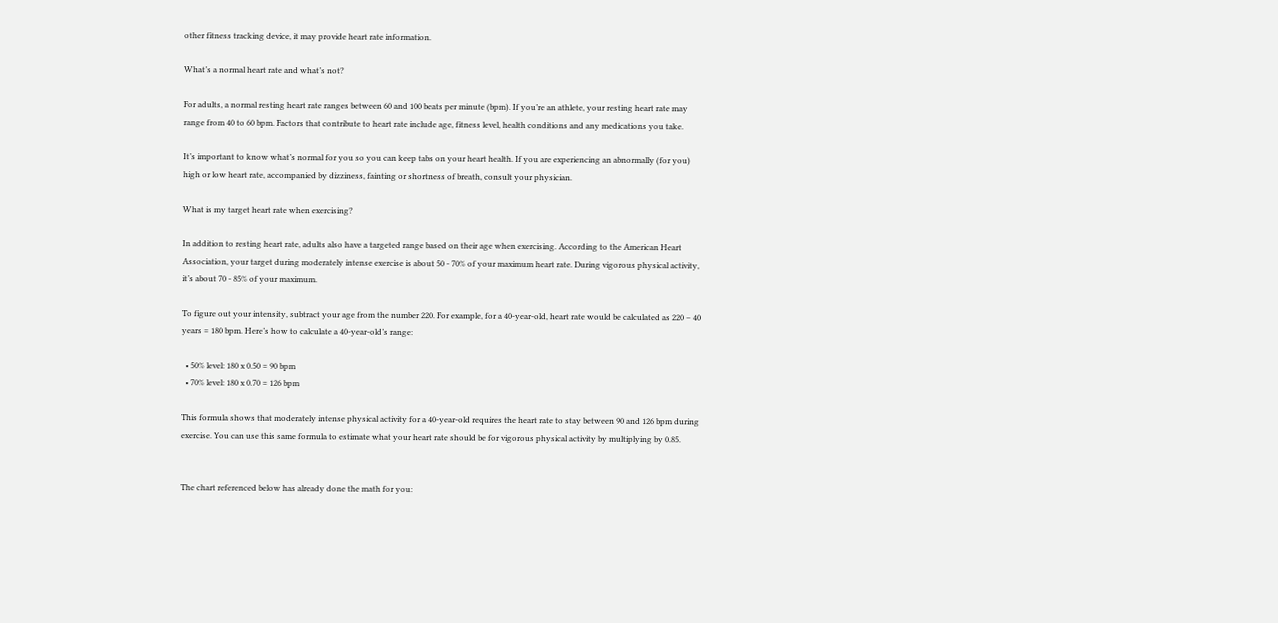other fitness tracking device, it may provide heart rate information.

What’s a normal heart rate and what’s not?

For adults, a normal resting heart rate ranges between 60 and 100 beats per minute (bpm). If you’re an athlete, your resting heart rate may range from 40 to 60 bpm. Factors that contribute to heart rate include age, fitness level, health conditions and any medications you take.

It’s important to know what’s normal for you so you can keep tabs on your heart health. If you are experiencing an abnormally (for you) high or low heart rate, accompanied by dizziness, fainting or shortness of breath, consult your physician.

What is my target heart rate when exercising?

In addition to resting heart rate, adults also have a targeted range based on their age when exercising. According to the American Heart Association, your target during moderately intense exercise is about 50 - 70% of your maximum heart rate. During vigorous physical activity, it’s about 70 - 85% of your maximum.

To figure out your intensity, subtract your age from the number 220. For example, for a 40-year-old, heart rate would be calculated as 220 – 40 years = 180 bpm. Here’s how to calculate a 40-year-old’s range:

  • 50% level: 180 x 0.50 = 90 bpm
  • 70% level: 180 x 0.70 = 126 bpm

This formula shows that moderately intense physical activity for a 40-year-old requires the heart rate to stay between 90 and 126 bpm during exercise. You can use this same formula to estimate what your heart rate should be for vigorous physical activity by multiplying by 0.85.


The chart referenced below has already done the math for you: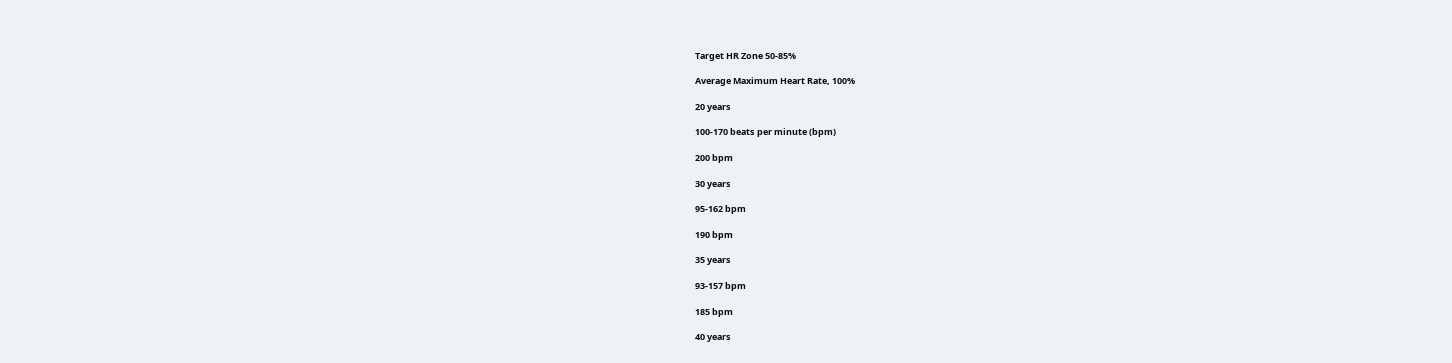Target HR Zone 50-85%

Average Maximum Heart Rate, 100%

20 years

100-170 beats per minute (bpm)

200 bpm

30 years

95-162 bpm

190 bpm

35 years

93-157 bpm

185 bpm

40 years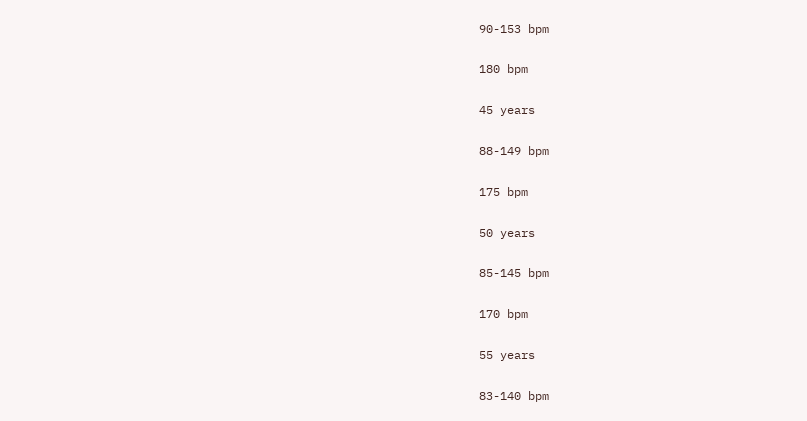90-153 bpm

180 bpm

45 years

88-149 bpm

175 bpm

50 years

85-145 bpm

170 bpm

55 years

83-140 bpm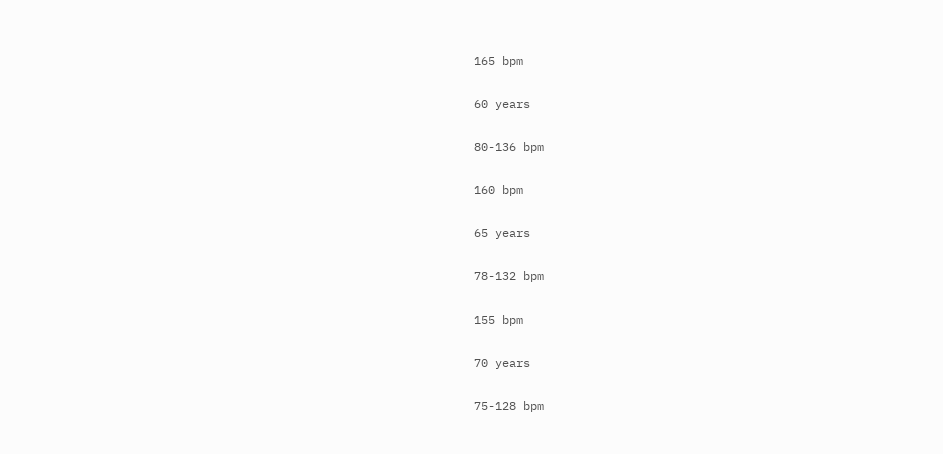165 bpm

60 years

80-136 bpm

160 bpm

65 years

78-132 bpm

155 bpm

70 years

75-128 bpm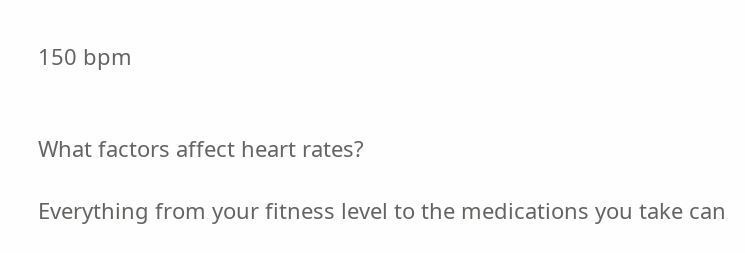150 bpm


What factors affect heart rates?

Everything from your fitness level to the medications you take can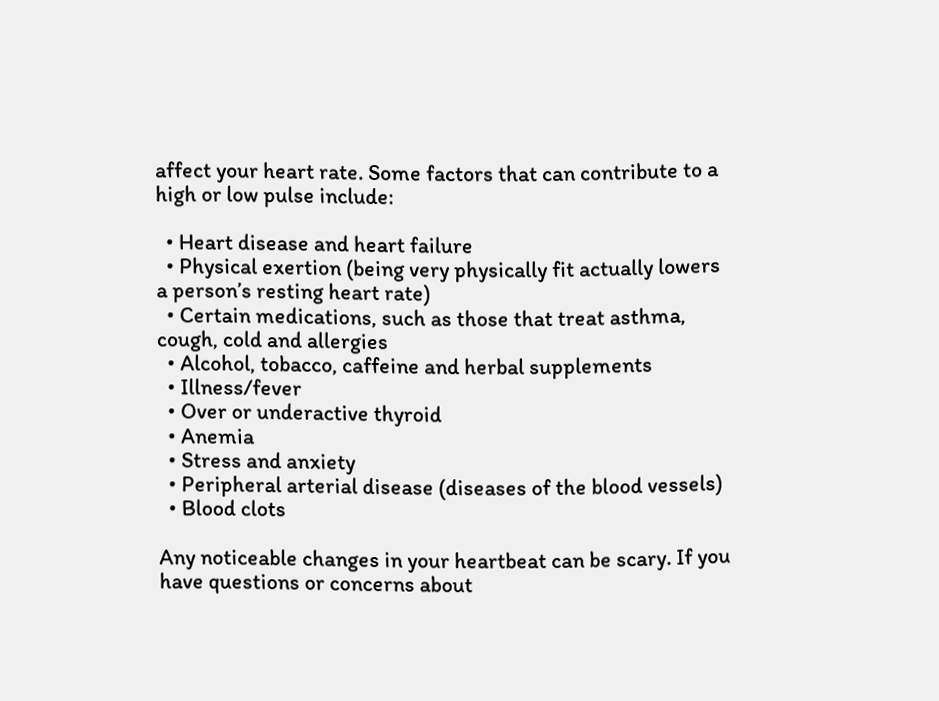affect your heart rate. Some factors that can contribute to a high or low pulse include:

  • Heart disease and heart failure
  • Physical exertion (being very physically fit actually lowers a person’s resting heart rate)
  • Certain medications, such as those that treat asthma, cough, cold and allergies
  • Alcohol, tobacco, caffeine and herbal supplements
  • Illness/fever
  • Over or underactive thyroid
  • Anemia
  • Stress and anxiety
  • Peripheral arterial disease (diseases of the blood vessels)
  • Blood clots

Any noticeable changes in your heartbeat can be scary. If you have questions or concerns about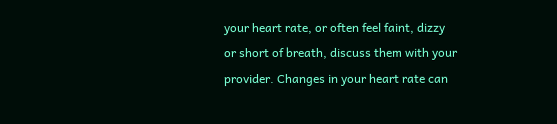your heart rate, or often feel faint, dizzy or short of breath, discuss them with your provider. Changes in your heart rate can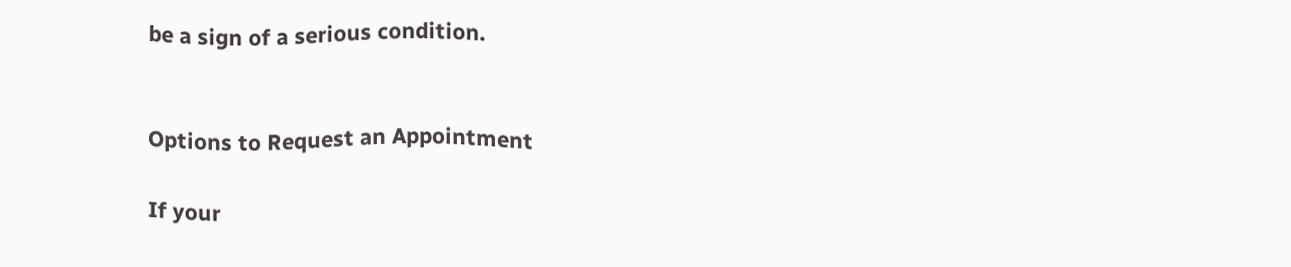be a sign of a serious condition.


Options to Request an Appointment

If your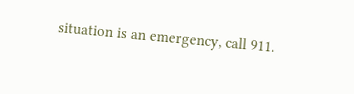situation is an emergency, call 911.